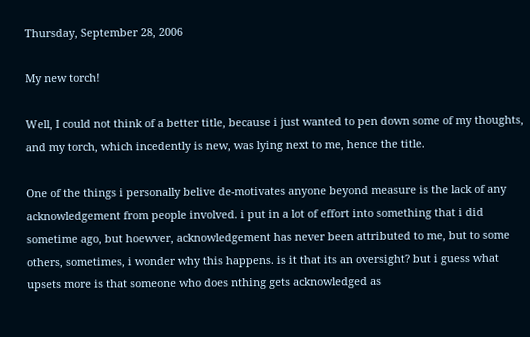Thursday, September 28, 2006

My new torch!

Well, I could not think of a better title, because i just wanted to pen down some of my thoughts, and my torch, which incedently is new, was lying next to me, hence the title.

One of the things i personally belive de-motivates anyone beyond measure is the lack of any acknowledgement from people involved. i put in a lot of effort into something that i did sometime ago, but hoewver, acknowledgement has never been attributed to me, but to some others, sometimes, i wonder why this happens. is it that its an oversight? but i guess what upsets more is that someone who does nthing gets acknowledged as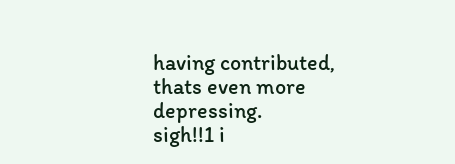having contributed, thats even more depressing.
sigh!!1 i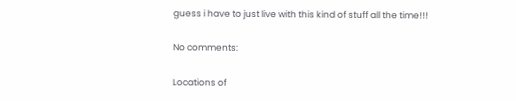guess i have to just live with this kind of stuff all the time!!!

No comments:

Locations of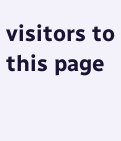visitors to this page